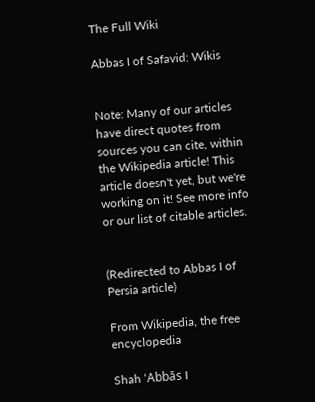The Full Wiki

Abbas I of Safavid: Wikis


Note: Many of our articles have direct quotes from sources you can cite, within the Wikipedia article! This article doesn't yet, but we're working on it! See more info or our list of citable articles.


(Redirected to Abbas I of Persia article)

From Wikipedia, the free encyclopedia

Shah ‘Abbās I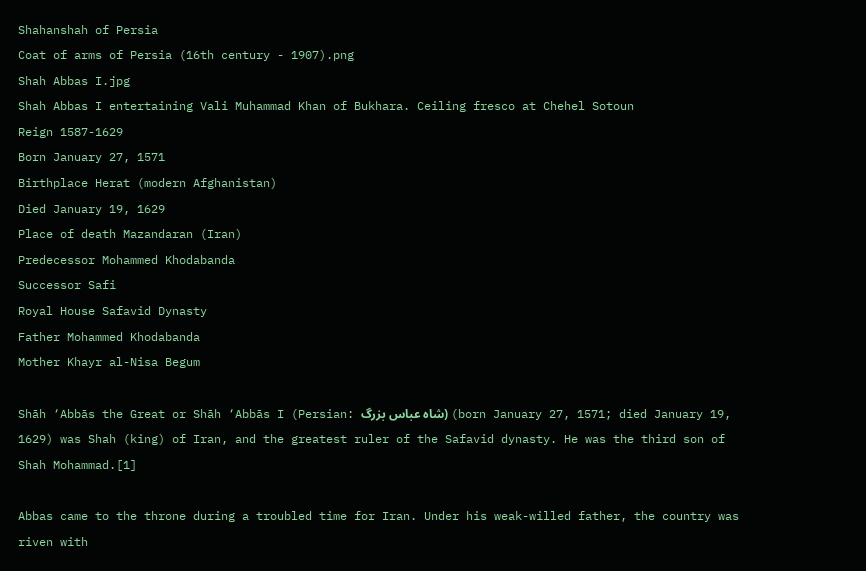Shahanshah of Persia
Coat of arms of Persia (16th century - 1907).png
Shah Abbas I.jpg
Shah Abbas I entertaining Vali Muhammad Khan of Bukhara. Ceiling fresco at Chehel Sotoun
Reign 1587-1629
Born January 27, 1571
Birthplace Herat (modern Afghanistan)
Died January 19, 1629
Place of death Mazandaran (Iran)
Predecessor Mohammed Khodabanda
Successor Safi
Royal House Safavid Dynasty
Father Mohammed Khodabanda
Mother Khayr al-Nisa Begum

Shāh ‘Abbās the Great or Shāh ‘Abbās I (Persian: شاه عباس بزرگ) (born January 27, 1571; died January 19, 1629) was Shah (king) of Iran, and the greatest ruler of the Safavid dynasty. He was the third son of Shah Mohammad.[1]

Abbas came to the throne during a troubled time for Iran. Under his weak-willed father, the country was riven with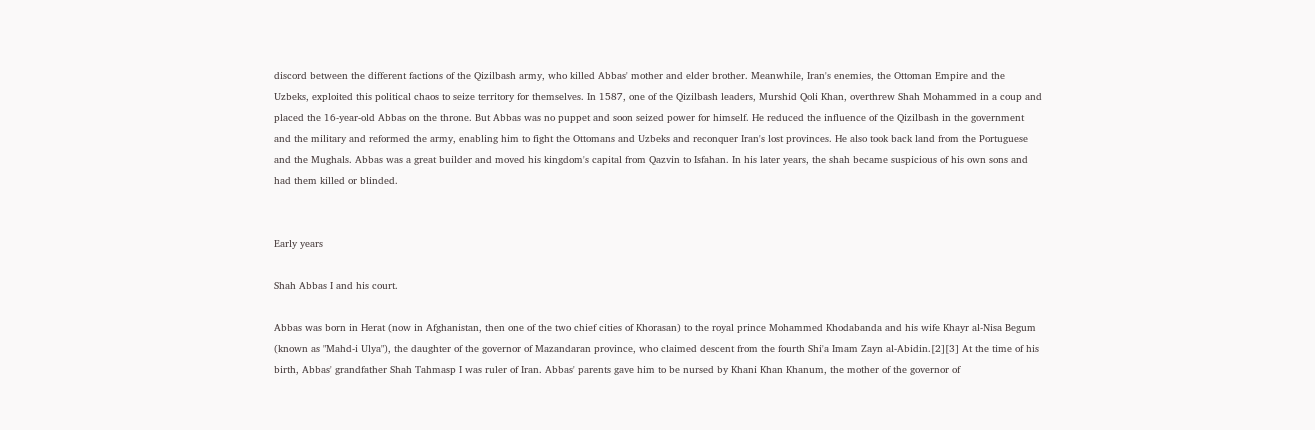discord between the different factions of the Qizilbash army, who killed Abbas' mother and elder brother. Meanwhile, Iran's enemies, the Ottoman Empire and the Uzbeks, exploited this political chaos to seize territory for themselves. In 1587, one of the Qizilbash leaders, Murshid Qoli Khan, overthrew Shah Mohammed in a coup and placed the 16-year-old Abbas on the throne. But Abbas was no puppet and soon seized power for himself. He reduced the influence of the Qizilbash in the government and the military and reformed the army, enabling him to fight the Ottomans and Uzbeks and reconquer Iran's lost provinces. He also took back land from the Portuguese and the Mughals. Abbas was a great builder and moved his kingdom's capital from Qazvin to Isfahan. In his later years, the shah became suspicious of his own sons and had them killed or blinded.


Early years

Shah Abbas I and his court.

Abbas was born in Herat (now in Afghanistan, then one of the two chief cities of Khorasan) to the royal prince Mohammed Khodabanda and his wife Khayr al-Nisa Begum (known as "Mahd-i Ulya"), the daughter of the governor of Mazandaran province, who claimed descent from the fourth Shi'a Imam Zayn al-Abidin.[2][3] At the time of his birth, Abbas' grandfather Shah Tahmasp I was ruler of Iran. Abbas' parents gave him to be nursed by Khani Khan Khanum, the mother of the governor of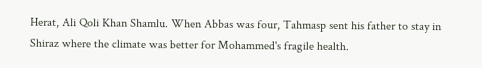Herat, Ali Qoli Khan Shamlu. When Abbas was four, Tahmasp sent his father to stay in Shiraz where the climate was better for Mohammed's fragile health.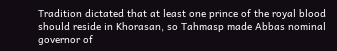Tradition dictated that at least one prince of the royal blood should reside in Khorasan, so Tahmasp made Abbas nominal governor of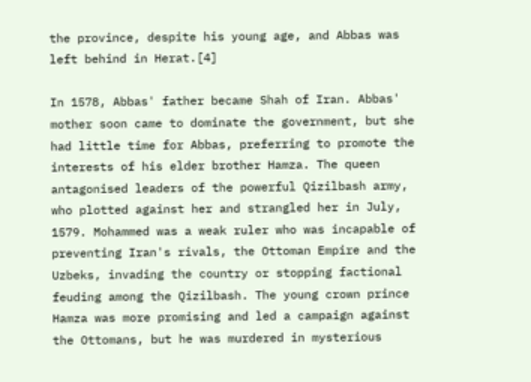the province, despite his young age, and Abbas was left behind in Herat.[4]

In 1578, Abbas' father became Shah of Iran. Abbas' mother soon came to dominate the government, but she had little time for Abbas, preferring to promote the interests of his elder brother Hamza. The queen antagonised leaders of the powerful Qizilbash army, who plotted against her and strangled her in July, 1579. Mohammed was a weak ruler who was incapable of preventing Iran's rivals, the Ottoman Empire and the Uzbeks, invading the country or stopping factional feuding among the Qizilbash. The young crown prince Hamza was more promising and led a campaign against the Ottomans, but he was murdered in mysterious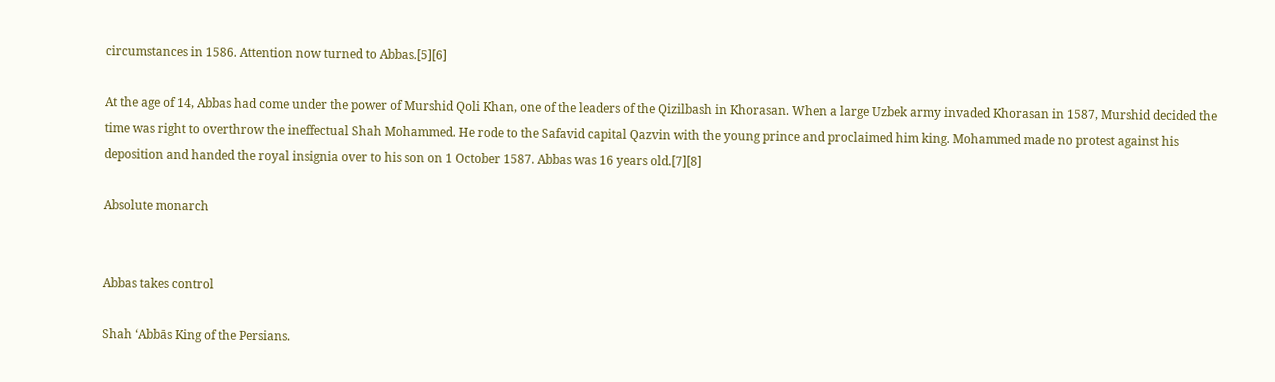circumstances in 1586. Attention now turned to Abbas.[5][6]

At the age of 14, Abbas had come under the power of Murshid Qoli Khan, one of the leaders of the Qizilbash in Khorasan. When a large Uzbek army invaded Khorasan in 1587, Murshid decided the time was right to overthrow the ineffectual Shah Mohammed. He rode to the Safavid capital Qazvin with the young prince and proclaimed him king. Mohammed made no protest against his deposition and handed the royal insignia over to his son on 1 October 1587. Abbas was 16 years old.[7][8]

Absolute monarch


Abbas takes control

Shah ‘Abbās King of the Persians.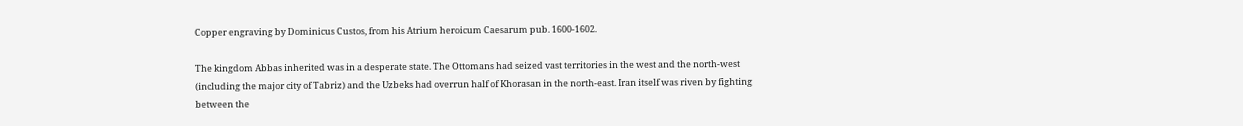Copper engraving by Dominicus Custos, from his Atrium heroicum Caesarum pub. 1600-1602.

The kingdom Abbas inherited was in a desperate state. The Ottomans had seized vast territories in the west and the north-west (including the major city of Tabriz) and the Uzbeks had overrun half of Khorasan in the north-east. Iran itself was riven by fighting between the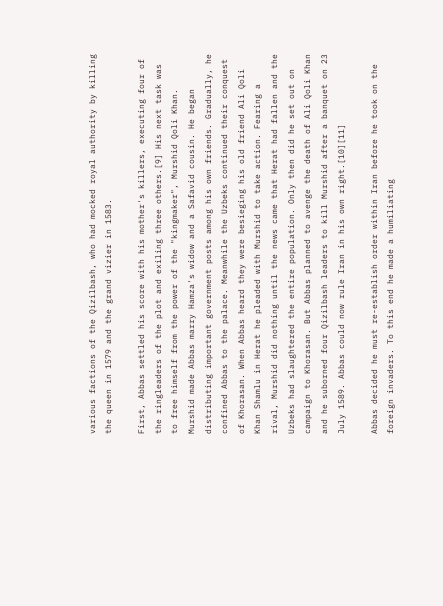various factions of the Qizilbash, who had mocked royal authority by killing the queen in 1579 and the grand vizier in 1583.

First, Abbas settled his score with his mother's killers, executing four of the ringleaders of the plot and exiling three others.[9] His next task was to free himself from the power of the "kingmaker", Murshid Qoli Khan. Murshid made Abbas marry Hamza's widow and a Safavid cousin. He began distributing important government posts among his own friends. Gradually, he confined Abbas to the palace. Meanwhile the Uzbeks continued their conquest of Khorasan. When Abbas heard they were besieging his old friend Ali Qoli Khan Shamlu in Herat he pleaded with Murshid to take action. Fearing a rival, Murshid did nothing until the news came that Herat had fallen and the Uzbeks had slaughtered the entire population. Only then did he set out on campaign to Khorasan. But Abbas planned to avenge the death of Ali Qoli Khan and he suborned four Qizilbash leaders to kill Murshid after a banquet on 23 July 1589. Abbas could now rule Iran in his own right.[10][11]

Abbas decided he must re-establish order within Iran before he took on the foreign invaders. To this end he made a humiliating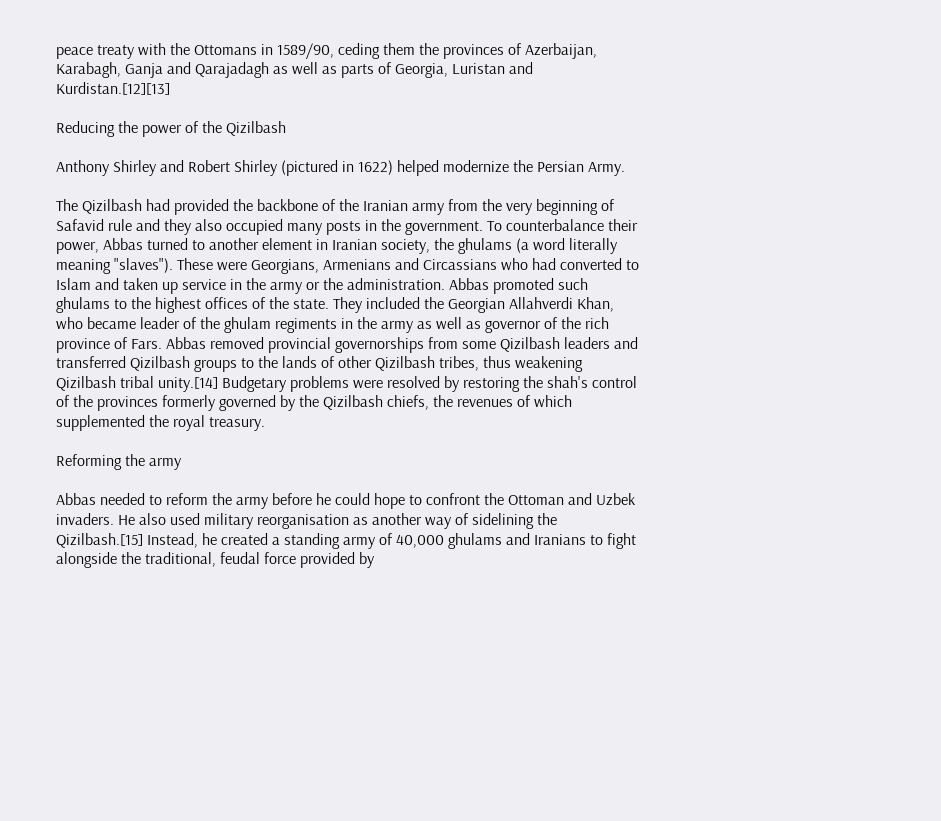peace treaty with the Ottomans in 1589/90, ceding them the provinces of Azerbaijan, Karabagh, Ganja and Qarajadagh as well as parts of Georgia, Luristan and Kurdistan.[12][13]

Reducing the power of the Qizilbash

Anthony Shirley and Robert Shirley (pictured in 1622) helped modernize the Persian Army.

The Qizilbash had provided the backbone of the Iranian army from the very beginning of Safavid rule and they also occupied many posts in the government. To counterbalance their power, Abbas turned to another element in Iranian society, the ghulams (a word literally meaning "slaves"). These were Georgians, Armenians and Circassians who had converted to Islam and taken up service in the army or the administration. Abbas promoted such ghulams to the highest offices of the state. They included the Georgian Allahverdi Khan, who became leader of the ghulam regiments in the army as well as governor of the rich province of Fars. Abbas removed provincial governorships from some Qizilbash leaders and transferred Qizilbash groups to the lands of other Qizilbash tribes, thus weakening Qizilbash tribal unity.[14] Budgetary problems were resolved by restoring the shah's control of the provinces formerly governed by the Qizilbash chiefs, the revenues of which supplemented the royal treasury.

Reforming the army

Abbas needed to reform the army before he could hope to confront the Ottoman and Uzbek invaders. He also used military reorganisation as another way of sidelining the Qizilbash.[15] Instead, he created a standing army of 40,000 ghulams and Iranians to fight alongside the traditional, feudal force provided by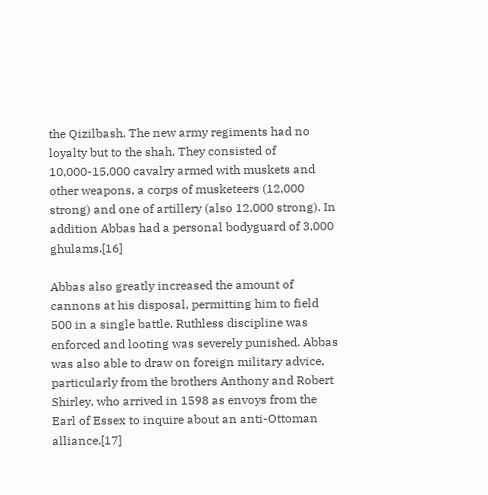the Qizilbash. The new army regiments had no loyalty but to the shah. They consisted of 10,000-15,000 cavalry armed with muskets and other weapons, a corps of musketeers (12,000 strong) and one of artillery (also 12,000 strong). In addition Abbas had a personal bodyguard of 3,000 ghulams.[16]

Abbas also greatly increased the amount of cannons at his disposal, permitting him to field 500 in a single battle. Ruthless discipline was enforced and looting was severely punished. Abbas was also able to draw on foreign military advice, particularly from the brothers Anthony and Robert Shirley, who arrived in 1598 as envoys from the Earl of Essex to inquire about an anti-Ottoman alliance.[17]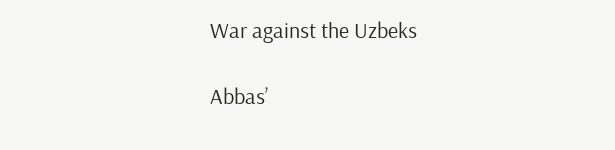War against the Uzbeks

Abbas’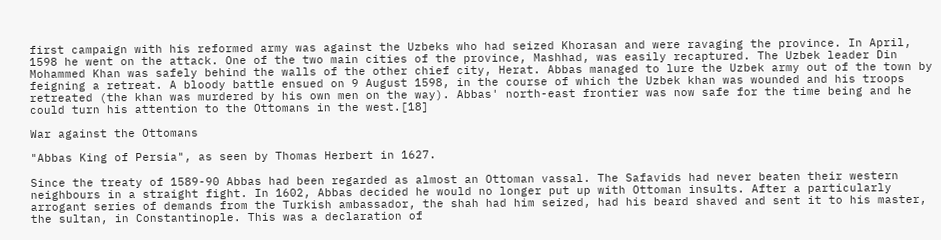first campaign with his reformed army was against the Uzbeks who had seized Khorasan and were ravaging the province. In April, 1598 he went on the attack. One of the two main cities of the province, Mashhad, was easily recaptured. The Uzbek leader Din Mohammed Khan was safely behind the walls of the other chief city, Herat. Abbas managed to lure the Uzbek army out of the town by feigning a retreat. A bloody battle ensued on 9 August 1598, in the course of which the Uzbek khan was wounded and his troops retreated (the khan was murdered by his own men on the way). Abbas' north-east frontier was now safe for the time being and he could turn his attention to the Ottomans in the west.[18]

War against the Ottomans

"Abbas King of Persia", as seen by Thomas Herbert in 1627.

Since the treaty of 1589-90 Abbas had been regarded as almost an Ottoman vassal. The Safavids had never beaten their western neighbours in a straight fight. In 1602, Abbas decided he would no longer put up with Ottoman insults. After a particularly arrogant series of demands from the Turkish ambassador, the shah had him seized, had his beard shaved and sent it to his master, the sultan, in Constantinople. This was a declaration of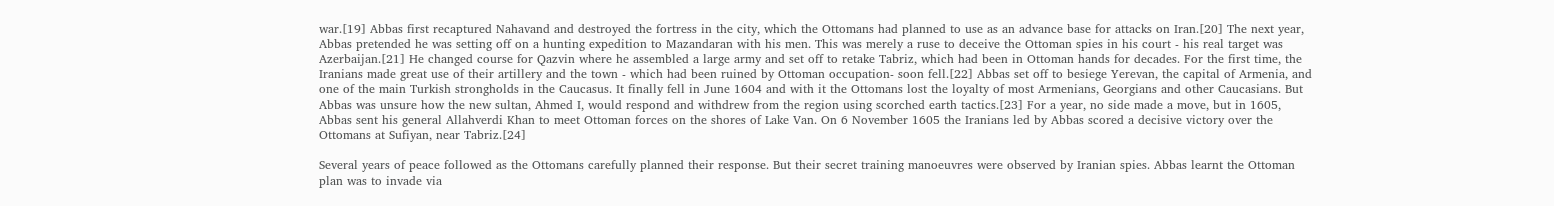war.[19] Abbas first recaptured Nahavand and destroyed the fortress in the city, which the Ottomans had planned to use as an advance base for attacks on Iran.[20] The next year, Abbas pretended he was setting off on a hunting expedition to Mazandaran with his men. This was merely a ruse to deceive the Ottoman spies in his court - his real target was Azerbaijan.[21] He changed course for Qazvin where he assembled a large army and set off to retake Tabriz, which had been in Ottoman hands for decades. For the first time, the Iranians made great use of their artillery and the town - which had been ruined by Ottoman occupation- soon fell.[22] Abbas set off to besiege Yerevan, the capital of Armenia, and one of the main Turkish strongholds in the Caucasus. It finally fell in June 1604 and with it the Ottomans lost the loyalty of most Armenians, Georgians and other Caucasians. But Abbas was unsure how the new sultan, Ahmed I, would respond and withdrew from the region using scorched earth tactics.[23] For a year, no side made a move, but in 1605, Abbas sent his general Allahverdi Khan to meet Ottoman forces on the shores of Lake Van. On 6 November 1605 the Iranians led by Abbas scored a decisive victory over the Ottomans at Sufiyan, near Tabriz.[24]

Several years of peace followed as the Ottomans carefully planned their response. But their secret training manoeuvres were observed by Iranian spies. Abbas learnt the Ottoman plan was to invade via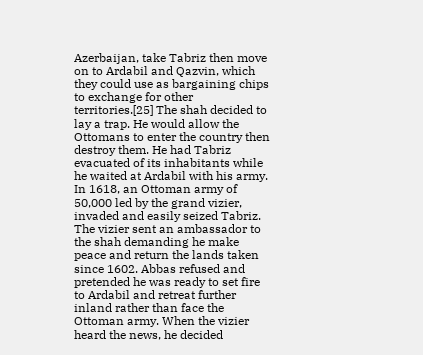Azerbaijan, take Tabriz then move on to Ardabil and Qazvin, which they could use as bargaining chips to exchange for other territories.[25] The shah decided to lay a trap. He would allow the Ottomans to enter the country then destroy them. He had Tabriz evacuated of its inhabitants while he waited at Ardabil with his army. In 1618, an Ottoman army of 50,000 led by the grand vizier, invaded and easily seized Tabriz. The vizier sent an ambassador to the shah demanding he make peace and return the lands taken since 1602. Abbas refused and pretended he was ready to set fire to Ardabil and retreat further inland rather than face the Ottoman army. When the vizier heard the news, he decided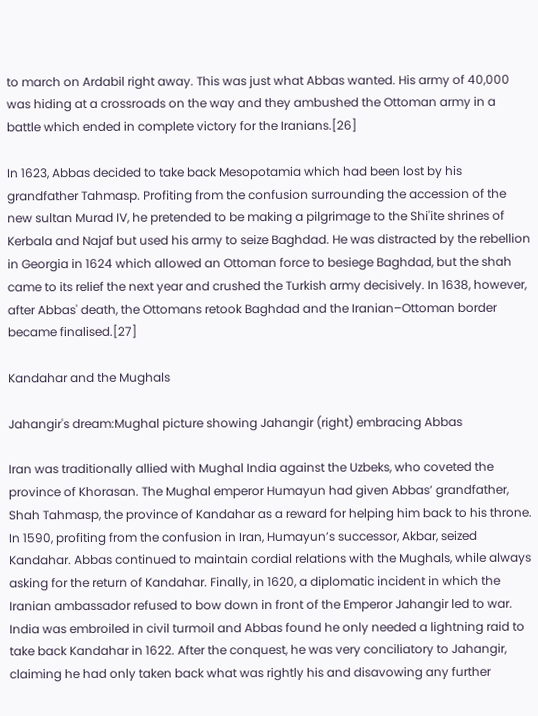to march on Ardabil right away. This was just what Abbas wanted. His army of 40,000 was hiding at a crossroads on the way and they ambushed the Ottoman army in a battle which ended in complete victory for the Iranians.[26]

In 1623, Abbas decided to take back Mesopotamia which had been lost by his grandfather Tahmasp. Profiting from the confusion surrounding the accession of the new sultan Murad IV, he pretended to be making a pilgrimage to the Shi'ite shrines of Kerbala and Najaf but used his army to seize Baghdad. He was distracted by the rebellion in Georgia in 1624 which allowed an Ottoman force to besiege Baghdad, but the shah came to its relief the next year and crushed the Turkish army decisively. In 1638, however, after Abbas' death, the Ottomans retook Baghdad and the Iranian–Ottoman border became finalised.[27]

Kandahar and the Mughals

Jahangir's dream:Mughal picture showing Jahangir (right) embracing Abbas

Iran was traditionally allied with Mughal India against the Uzbeks, who coveted the province of Khorasan. The Mughal emperor Humayun had given Abbas’ grandfather, Shah Tahmasp, the province of Kandahar as a reward for helping him back to his throne. In 1590, profiting from the confusion in Iran, Humayun’s successor, Akbar, seized Kandahar. Abbas continued to maintain cordial relations with the Mughals, while always asking for the return of Kandahar. Finally, in 1620, a diplomatic incident in which the Iranian ambassador refused to bow down in front of the Emperor Jahangir led to war. India was embroiled in civil turmoil and Abbas found he only needed a lightning raid to take back Kandahar in 1622. After the conquest, he was very conciliatory to Jahangir, claiming he had only taken back what was rightly his and disavowing any further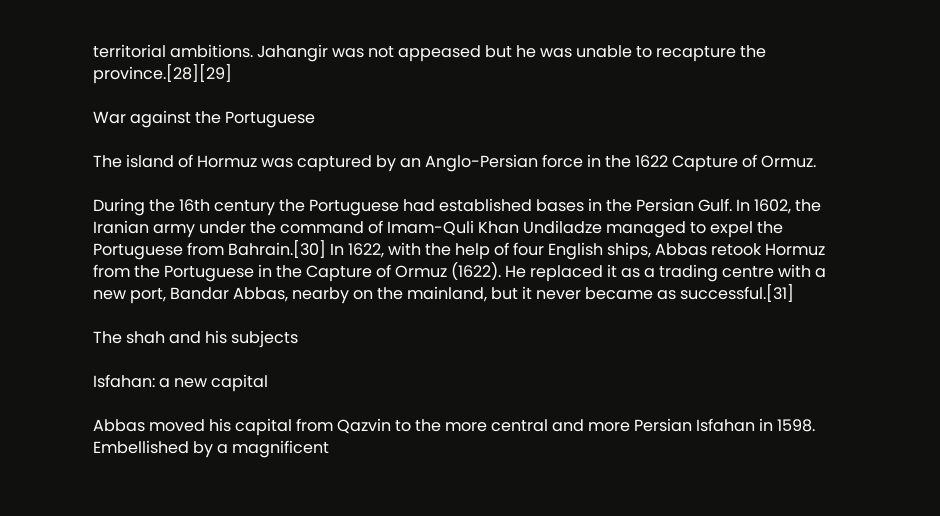territorial ambitions. Jahangir was not appeased but he was unable to recapture the province.[28][29]

War against the Portuguese

The island of Hormuz was captured by an Anglo-Persian force in the 1622 Capture of Ormuz.

During the 16th century the Portuguese had established bases in the Persian Gulf. In 1602, the Iranian army under the command of Imam-Quli Khan Undiladze managed to expel the Portuguese from Bahrain.[30] In 1622, with the help of four English ships, Abbas retook Hormuz from the Portuguese in the Capture of Ormuz (1622). He replaced it as a trading centre with a new port, Bandar Abbas, nearby on the mainland, but it never became as successful.[31]

The shah and his subjects

Isfahan: a new capital

Abbas moved his capital from Qazvin to the more central and more Persian Isfahan in 1598. Embellished by a magnificent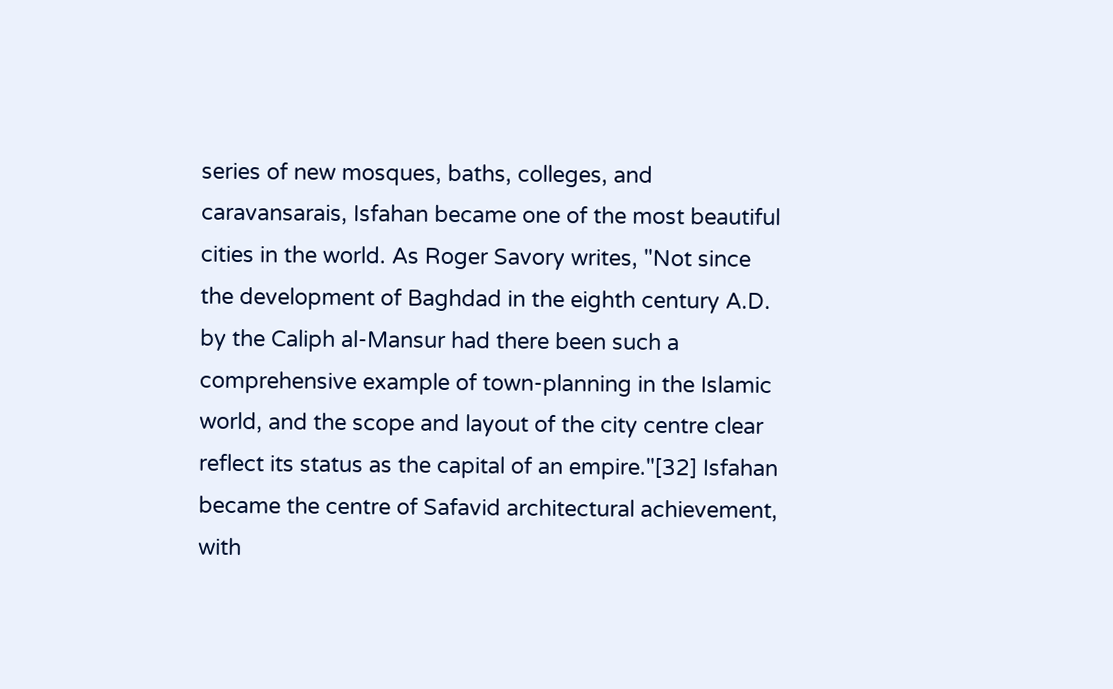series of new mosques, baths, colleges, and caravansarais, Isfahan became one of the most beautiful cities in the world. As Roger Savory writes, "Not since the development of Baghdad in the eighth century A.D. by the Caliph al-Mansur had there been such a comprehensive example of town-planning in the Islamic world, and the scope and layout of the city centre clear reflect its status as the capital of an empire."[32] Isfahan became the centre of Safavid architectural achievement, with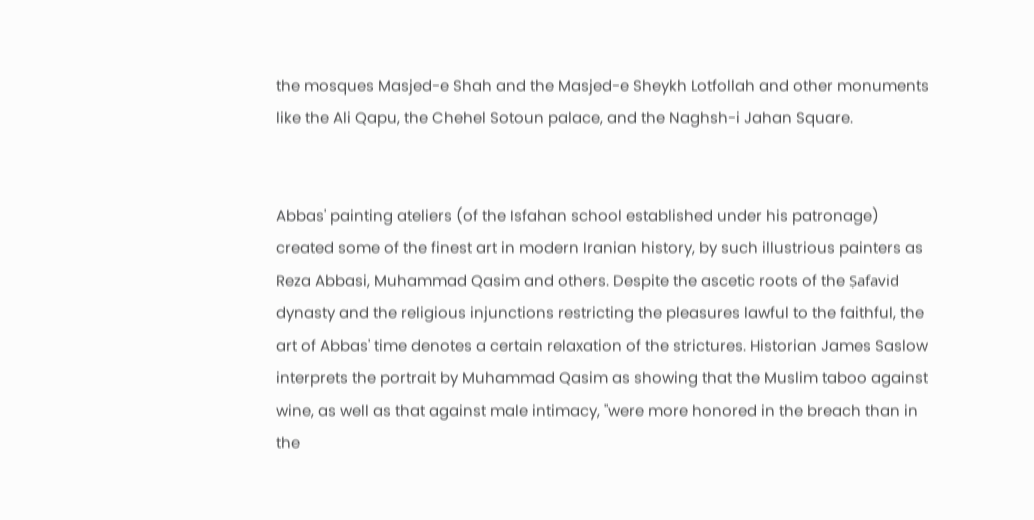the mosques Masjed-e Shah and the Masjed-e Sheykh Lotfollah and other monuments like the Ali Qapu, the Chehel Sotoun palace, and the Naghsh-i Jahan Square.


Abbas' painting ateliers (of the Isfahan school established under his patronage) created some of the finest art in modern Iranian history, by such illustrious painters as Reza Abbasi, Muhammad Qasim and others. Despite the ascetic roots of the Ṣafavid dynasty and the religious injunctions restricting the pleasures lawful to the faithful, the art of Abbas' time denotes a certain relaxation of the strictures. Historian James Saslow interprets the portrait by Muhammad Qasim as showing that the Muslim taboo against wine, as well as that against male intimacy, "were more honored in the breach than in the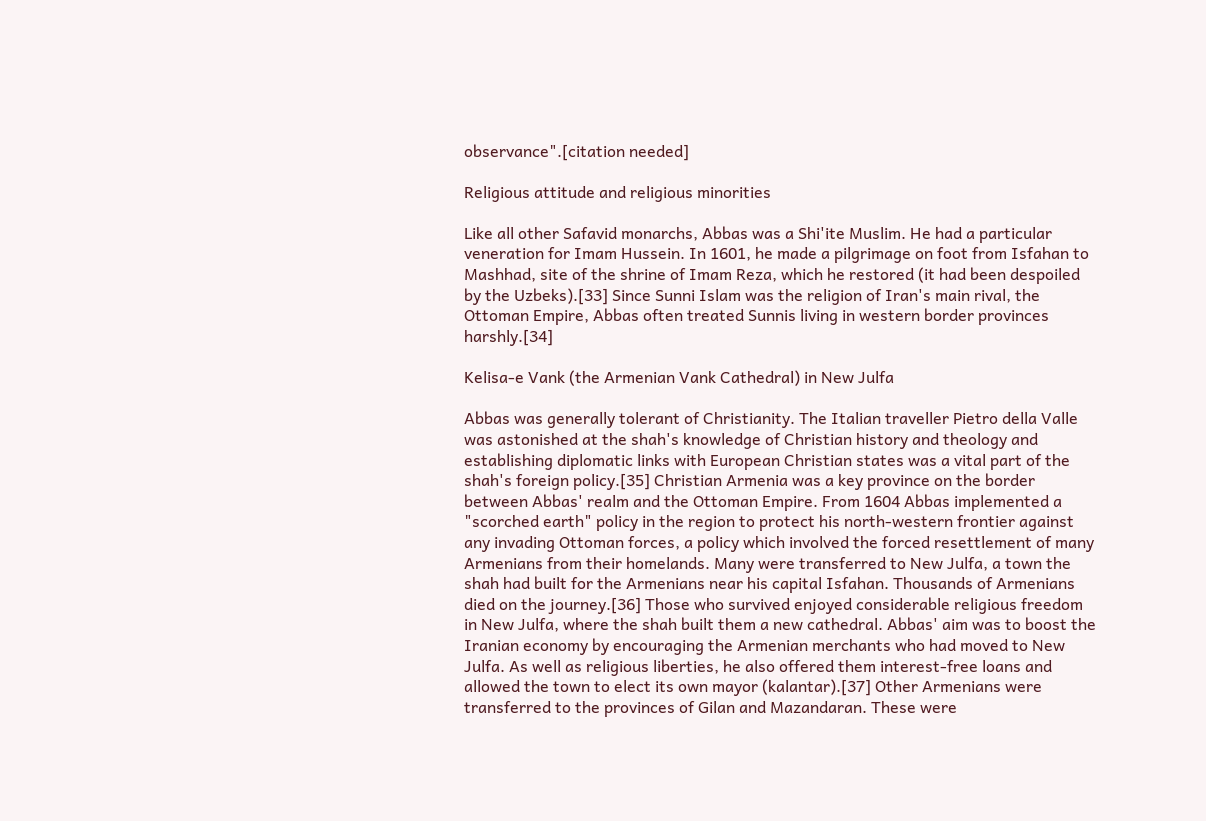observance".[citation needed]

Religious attitude and religious minorities

Like all other Safavid monarchs, Abbas was a Shi'ite Muslim. He had a particular veneration for Imam Hussein. In 1601, he made a pilgrimage on foot from Isfahan to Mashhad, site of the shrine of Imam Reza, which he restored (it had been despoiled by the Uzbeks).[33] Since Sunni Islam was the religion of Iran's main rival, the Ottoman Empire, Abbas often treated Sunnis living in western border provinces harshly.[34]

Kelisa-e Vank (the Armenian Vank Cathedral) in New Julfa

Abbas was generally tolerant of Christianity. The Italian traveller Pietro della Valle was astonished at the shah's knowledge of Christian history and theology and establishing diplomatic links with European Christian states was a vital part of the shah's foreign policy.[35] Christian Armenia was a key province on the border between Abbas' realm and the Ottoman Empire. From 1604 Abbas implemented a "scorched earth" policy in the region to protect his north-western frontier against any invading Ottoman forces, a policy which involved the forced resettlement of many Armenians from their homelands. Many were transferred to New Julfa, a town the shah had built for the Armenians near his capital Isfahan. Thousands of Armenians died on the journey.[36] Those who survived enjoyed considerable religious freedom in New Julfa, where the shah built them a new cathedral. Abbas' aim was to boost the Iranian economy by encouraging the Armenian merchants who had moved to New Julfa. As well as religious liberties, he also offered them interest-free loans and allowed the town to elect its own mayor (kalantar).[37] Other Armenians were transferred to the provinces of Gilan and Mazandaran. These were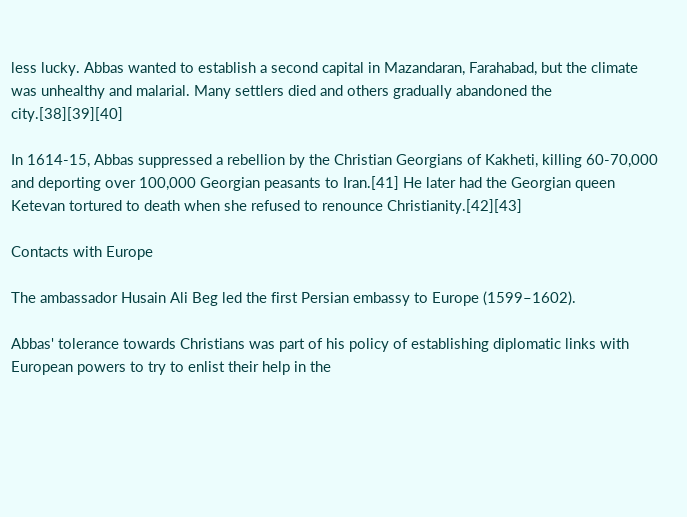less lucky. Abbas wanted to establish a second capital in Mazandaran, Farahabad, but the climate was unhealthy and malarial. Many settlers died and others gradually abandoned the city.[38][39][40]

In 1614-15, Abbas suppressed a rebellion by the Christian Georgians of Kakheti, killing 60-70,000 and deporting over 100,000 Georgian peasants to Iran.[41] He later had the Georgian queen Ketevan tortured to death when she refused to renounce Christianity.[42][43]

Contacts with Europe

The ambassador Husain Ali Beg led the first Persian embassy to Europe (1599–1602).

Abbas' tolerance towards Christians was part of his policy of establishing diplomatic links with European powers to try to enlist their help in the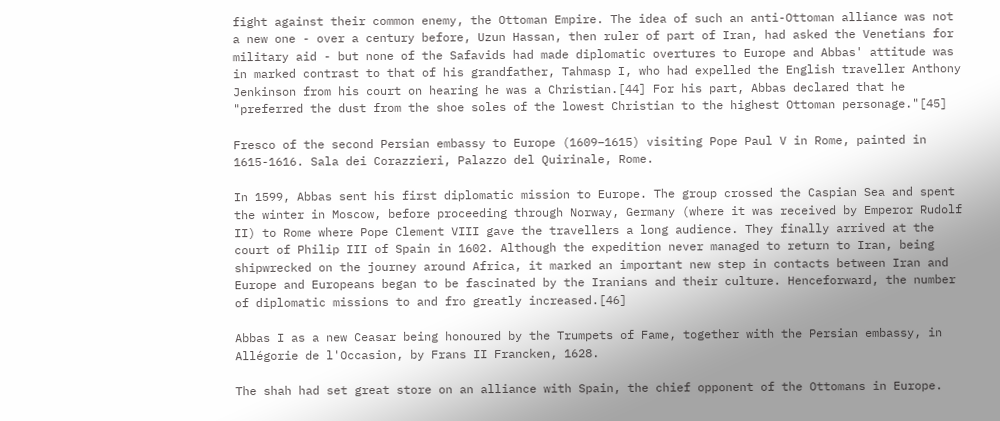fight against their common enemy, the Ottoman Empire. The idea of such an anti-Ottoman alliance was not a new one - over a century before, Uzun Hassan, then ruler of part of Iran, had asked the Venetians for military aid - but none of the Safavids had made diplomatic overtures to Europe and Abbas' attitude was in marked contrast to that of his grandfather, Tahmasp I, who had expelled the English traveller Anthony Jenkinson from his court on hearing he was a Christian.[44] For his part, Abbas declared that he "preferred the dust from the shoe soles of the lowest Christian to the highest Ottoman personage."[45]

Fresco of the second Persian embassy to Europe (1609–1615) visiting Pope Paul V in Rome, painted in 1615-1616. Sala dei Corazzieri, Palazzo del Quirinale, Rome.

In 1599, Abbas sent his first diplomatic mission to Europe. The group crossed the Caspian Sea and spent the winter in Moscow, before proceeding through Norway, Germany (where it was received by Emperor Rudolf II) to Rome where Pope Clement VIII gave the travellers a long audience. They finally arrived at the court of Philip III of Spain in 1602. Although the expedition never managed to return to Iran, being shipwrecked on the journey around Africa, it marked an important new step in contacts between Iran and Europe and Europeans began to be fascinated by the Iranians and their culture. Henceforward, the number of diplomatic missions to and fro greatly increased.[46]

Abbas I as a new Ceasar being honoured by the Trumpets of Fame, together with the Persian embassy, in Allégorie de l'Occasion, by Frans II Francken, 1628.

The shah had set great store on an alliance with Spain, the chief opponent of the Ottomans in Europe.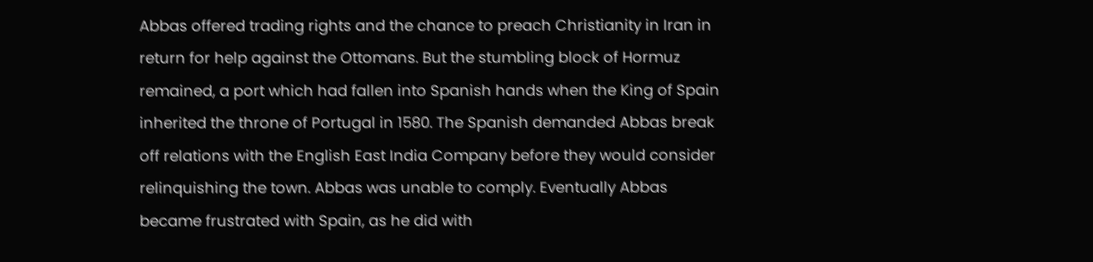Abbas offered trading rights and the chance to preach Christianity in Iran in return for help against the Ottomans. But the stumbling block of Hormuz remained, a port which had fallen into Spanish hands when the King of Spain inherited the throne of Portugal in 1580. The Spanish demanded Abbas break off relations with the English East India Company before they would consider relinquishing the town. Abbas was unable to comply. Eventually Abbas became frustrated with Spain, as he did with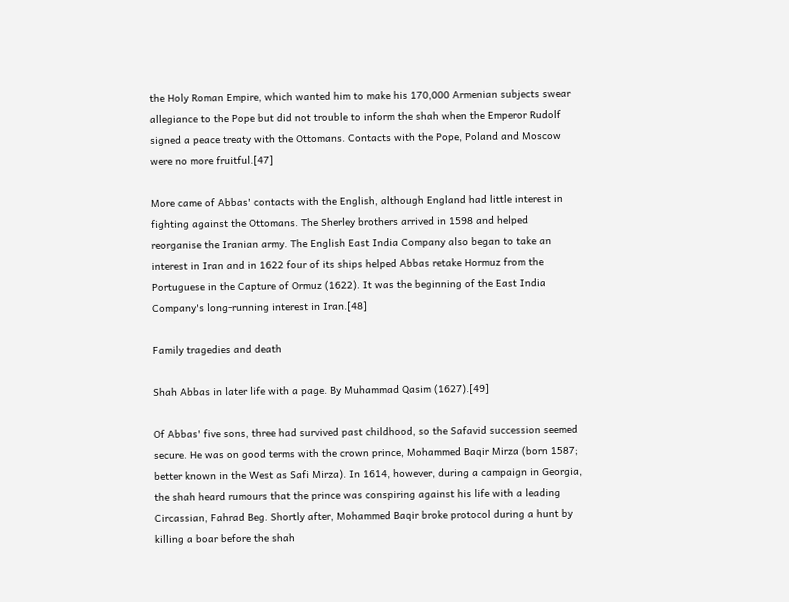the Holy Roman Empire, which wanted him to make his 170,000 Armenian subjects swear allegiance to the Pope but did not trouble to inform the shah when the Emperor Rudolf signed a peace treaty with the Ottomans. Contacts with the Pope, Poland and Moscow were no more fruitful.[47]

More came of Abbas' contacts with the English, although England had little interest in fighting against the Ottomans. The Sherley brothers arrived in 1598 and helped reorganise the Iranian army. The English East India Company also began to take an interest in Iran and in 1622 four of its ships helped Abbas retake Hormuz from the Portuguese in the Capture of Ormuz (1622). It was the beginning of the East India Company's long-running interest in Iran.[48]

Family tragedies and death

Shah Abbas in later life with a page. By Muhammad Qasim (1627).[49]

Of Abbas' five sons, three had survived past childhood, so the Safavid succession seemed secure. He was on good terms with the crown prince, Mohammed Baqir Mirza (born 1587; better known in the West as Safi Mirza). In 1614, however, during a campaign in Georgia, the shah heard rumours that the prince was conspiring against his life with a leading Circassian, Fahrad Beg. Shortly after, Mohammed Baqir broke protocol during a hunt by killing a boar before the shah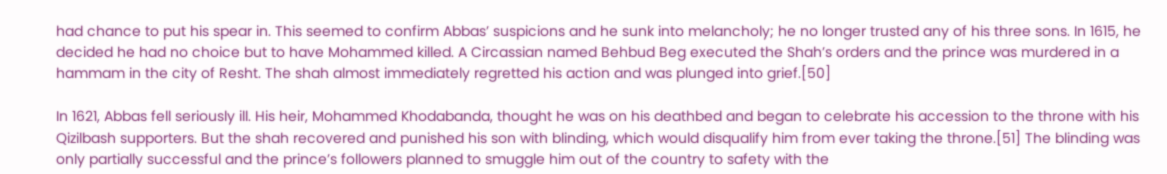had chance to put his spear in. This seemed to confirm Abbas’ suspicions and he sunk into melancholy; he no longer trusted any of his three sons. In 1615, he decided he had no choice but to have Mohammed killed. A Circassian named Behbud Beg executed the Shah’s orders and the prince was murdered in a hammam in the city of Resht. The shah almost immediately regretted his action and was plunged into grief.[50]

In 1621, Abbas fell seriously ill. His heir, Mohammed Khodabanda, thought he was on his deathbed and began to celebrate his accession to the throne with his Qizilbash supporters. But the shah recovered and punished his son with blinding, which would disqualify him from ever taking the throne.[51] The blinding was only partially successful and the prince’s followers planned to smuggle him out of the country to safety with the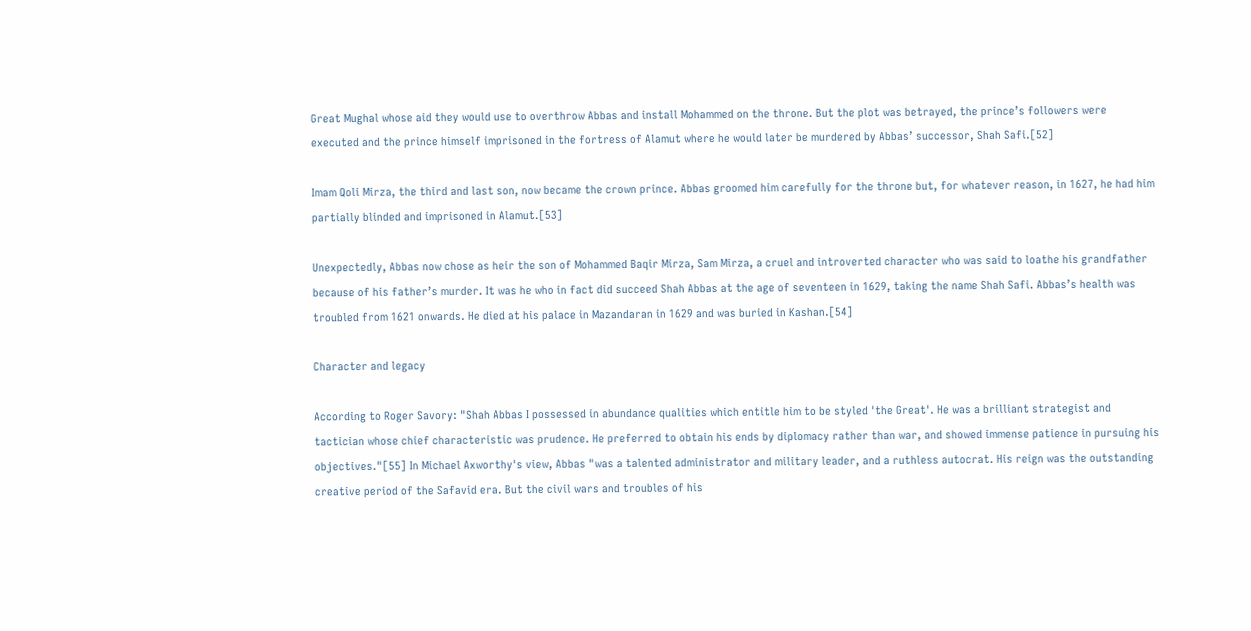Great Mughal whose aid they would use to overthrow Abbas and install Mohammed on the throne. But the plot was betrayed, the prince’s followers were executed and the prince himself imprisoned in the fortress of Alamut where he would later be murdered by Abbas’ successor, Shah Safi.[52]

Imam Qoli Mirza, the third and last son, now became the crown prince. Abbas groomed him carefully for the throne but, for whatever reason, in 1627, he had him partially blinded and imprisoned in Alamut.[53]

Unexpectedly, Abbas now chose as heir the son of Mohammed Baqir Mirza, Sam Mirza, a cruel and introverted character who was said to loathe his grandfather because of his father’s murder. It was he who in fact did succeed Shah Abbas at the age of seventeen in 1629, taking the name Shah Safi. Abbas’s health was troubled from 1621 onwards. He died at his palace in Mazandaran in 1629 and was buried in Kashan.[54]

Character and legacy

According to Roger Savory: "Shah Abbas I possessed in abundance qualities which entitle him to be styled 'the Great'. He was a brilliant strategist and tactician whose chief characteristic was prudence. He preferred to obtain his ends by diplomacy rather than war, and showed immense patience in pursuing his objectives."[55] In Michael Axworthy's view, Abbas "was a talented administrator and military leader, and a ruthless autocrat. His reign was the outstanding creative period of the Safavid era. But the civil wars and troubles of his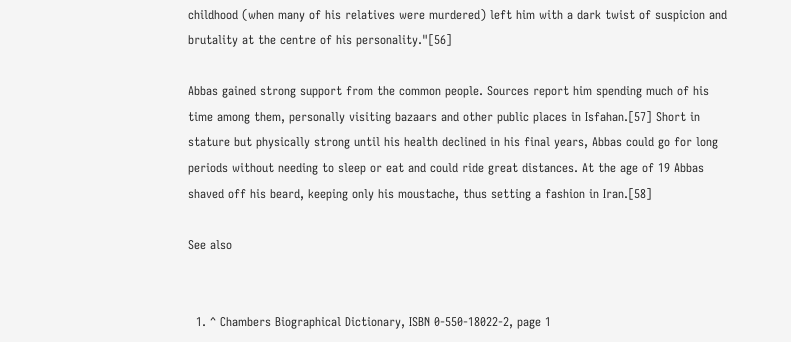childhood (when many of his relatives were murdered) left him with a dark twist of suspicion and brutality at the centre of his personality."[56]

Abbas gained strong support from the common people. Sources report him spending much of his time among them, personally visiting bazaars and other public places in Isfahan.[57] Short in stature but physically strong until his health declined in his final years, Abbas could go for long periods without needing to sleep or eat and could ride great distances. At the age of 19 Abbas shaved off his beard, keeping only his moustache, thus setting a fashion in Iran.[58]

See also


  1. ^ Chambers Biographical Dictionary, ISBN 0-550-18022-2, page 1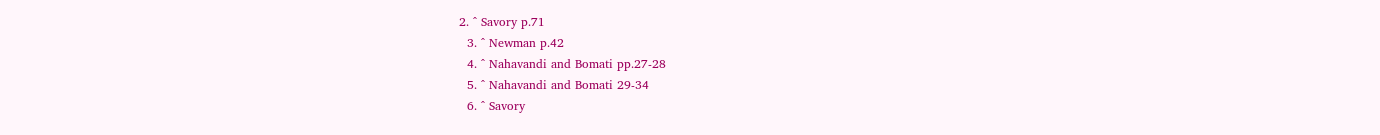2. ^ Savory p.71
  3. ^ Newman p.42
  4. ^ Nahavandi and Bomati pp.27-28
  5. ^ Nahavandi and Bomati 29-34
  6. ^ Savory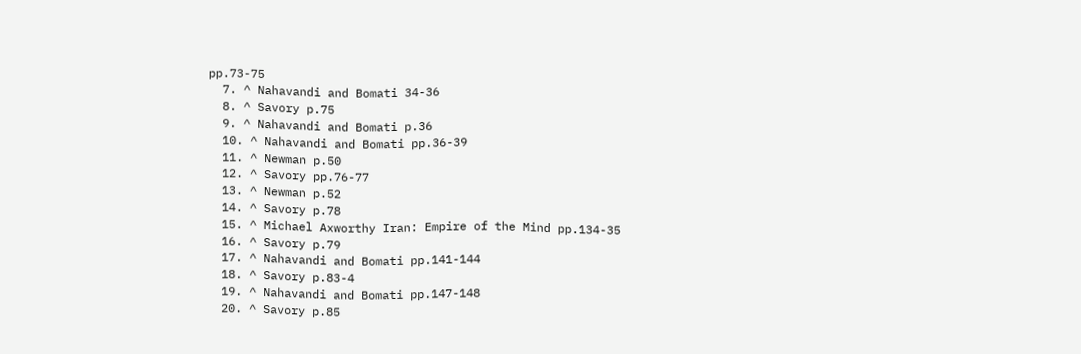pp.73-75
  7. ^ Nahavandi and Bomati 34-36
  8. ^ Savory p.75
  9. ^ Nahavandi and Bomati p.36
  10. ^ Nahavandi and Bomati pp.36-39
  11. ^ Newman p.50
  12. ^ Savory pp.76-77
  13. ^ Newman p.52
  14. ^ Savory p.78
  15. ^ Michael Axworthy Iran: Empire of the Mind pp.134-35
  16. ^ Savory p.79
  17. ^ Nahavandi and Bomati pp.141-144
  18. ^ Savory p.83-4
  19. ^ Nahavandi and Bomati pp.147-148
  20. ^ Savory p.85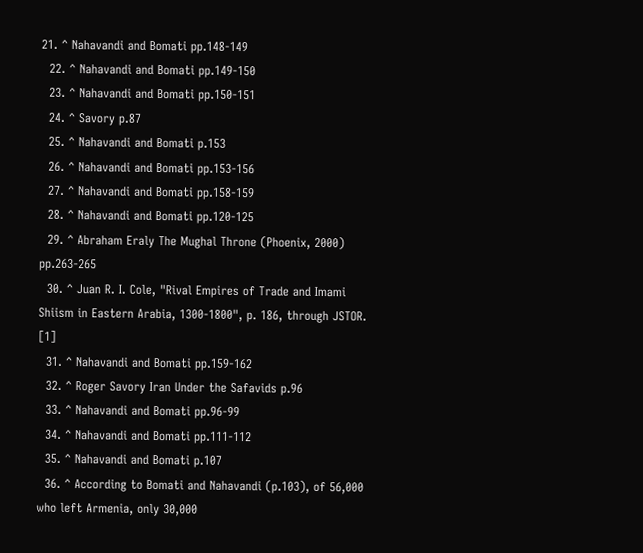21. ^ Nahavandi and Bomati pp.148-149
  22. ^ Nahavandi and Bomati pp.149-150
  23. ^ Nahavandi and Bomati pp.150-151
  24. ^ Savory p.87
  25. ^ Nahavandi and Bomati p.153
  26. ^ Nahavandi and Bomati pp.153-156
  27. ^ Nahavandi and Bomati pp.158-159
  28. ^ Nahavandi and Bomati pp.120-125
  29. ^ Abraham Eraly The Mughal Throne (Phoenix, 2000) pp.263-265
  30. ^ Juan R. I. Cole, "Rival Empires of Trade and Imami Shiism in Eastern Arabia, 1300-1800", p. 186, through JSTOR. [1]
  31. ^ Nahavandi and Bomati pp.159-162
  32. ^ Roger Savory Iran Under the Safavids p.96
  33. ^ Nahavandi and Bomati pp.96-99
  34. ^ Nahavandi and Bomati pp.111-112
  35. ^ Nahavandi and Bomati p.107
  36. ^ According to Bomati and Nahavandi (p.103), of 56,000 who left Armenia, only 30,000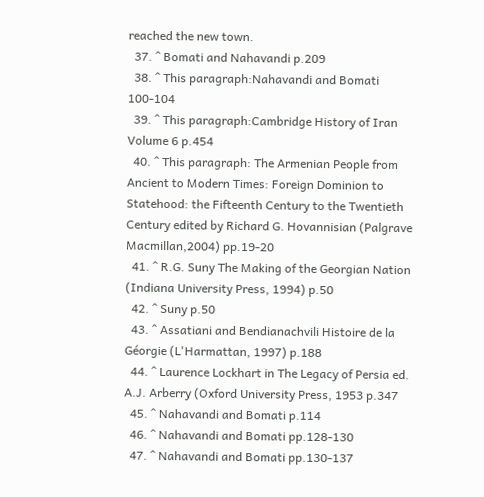reached the new town.
  37. ^ Bomati and Nahavandi p.209
  38. ^ This paragraph:Nahavandi and Bomati 100-104
  39. ^ This paragraph:Cambridge History of Iran Volume 6 p.454
  40. ^ This paragraph: The Armenian People from Ancient to Modern Times: Foreign Dominion to Statehood: the Fifteenth Century to the Twentieth Century edited by Richard G. Hovannisian (Palgrave Macmillan,2004) pp.19-20
  41. ^ R.G. Suny The Making of the Georgian Nation (Indiana University Press, 1994) p.50
  42. ^ Suny p.50
  43. ^ Assatiani and Bendianachvili Histoire de la Géorgie (L'Harmattan, 1997) p.188
  44. ^ Laurence Lockhart in The Legacy of Persia ed. A.J. Arberry (Oxford University Press, 1953 p.347
  45. ^ Nahavandi and Bomati p.114
  46. ^ Nahavandi and Bomati pp.128-130
  47. ^ Nahavandi and Bomati pp.130-137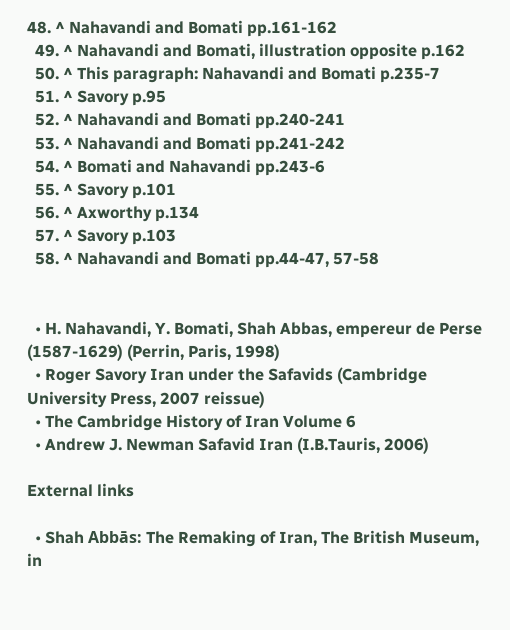48. ^ Nahavandi and Bomati pp.161-162
  49. ^ Nahavandi and Bomati, illustration opposite p.162
  50. ^ This paragraph: Nahavandi and Bomati p.235-7
  51. ^ Savory p.95
  52. ^ Nahavandi and Bomati pp.240-241
  53. ^ Nahavandi and Bomati pp.241-242
  54. ^ Bomati and Nahavandi pp.243-6
  55. ^ Savory p.101
  56. ^ Axworthy p.134
  57. ^ Savory p.103
  58. ^ Nahavandi and Bomati pp.44-47, 57-58


  • H. Nahavandi, Y. Bomati, Shah Abbas, empereur de Perse (1587-1629) (Perrin, Paris, 1998)
  • Roger Savory Iran under the Safavids (Cambridge University Press, 2007 reissue)
  • The Cambridge History of Iran Volume 6
  • Andrew J. Newman Safavid Iran (I.B.Tauris, 2006)

External links

  • Shah Abbās: The Remaking of Iran, The British Museum, in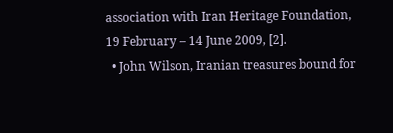association with Iran Heritage Foundation, 19 February – 14 June 2009, [2].
  • John Wilson, Iranian treasures bound for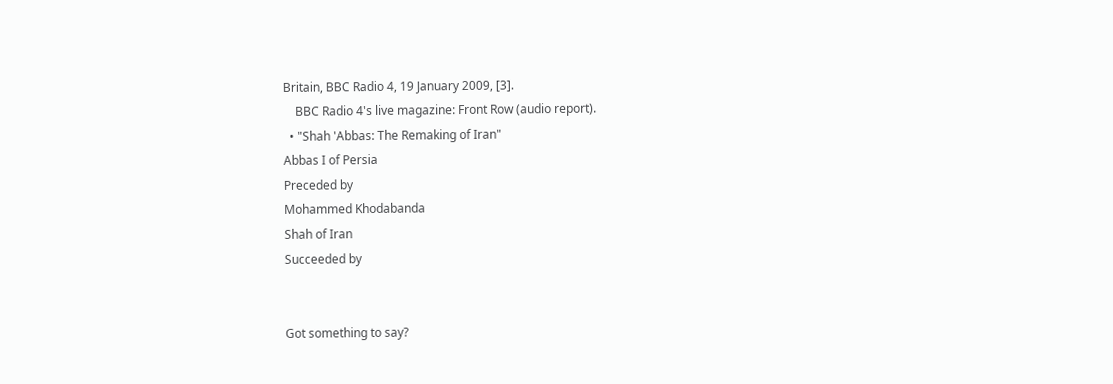Britain, BBC Radio 4, 19 January 2009, [3].
    BBC Radio 4's live magazine: Front Row (audio report).
  • "Shah 'Abbas: The Remaking of Iran"
Abbas I of Persia
Preceded by
Mohammed Khodabanda
Shah of Iran
Succeeded by


Got something to say?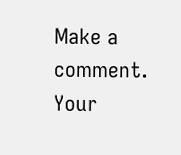Make a comment.
Your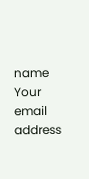name
Your email address